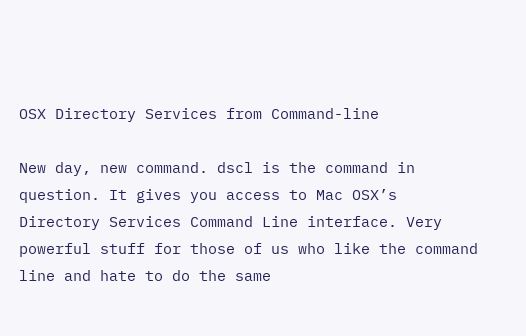OSX Directory Services from Command-line

New day, new command. dscl is the command in question. It gives you access to Mac OSX’s Directory Services Command Line interface. Very powerful stuff for those of us who like the command line and hate to do the same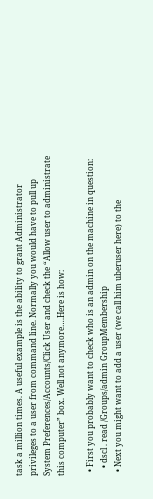task a million times. A useful example is the ability to grant Administrator privileges to a user from command line. Normally you would have to pull up System Preferences/Accounts/Click User and check the “Allow user to administrate this computer” box. Well not anymore….Here is how:

  • First you probably want to check who is an admin on the machine in question:
    • dscl . read /Groups/admin GroupMembership
  • Next you might want to add a user (we call him uberuser here) to the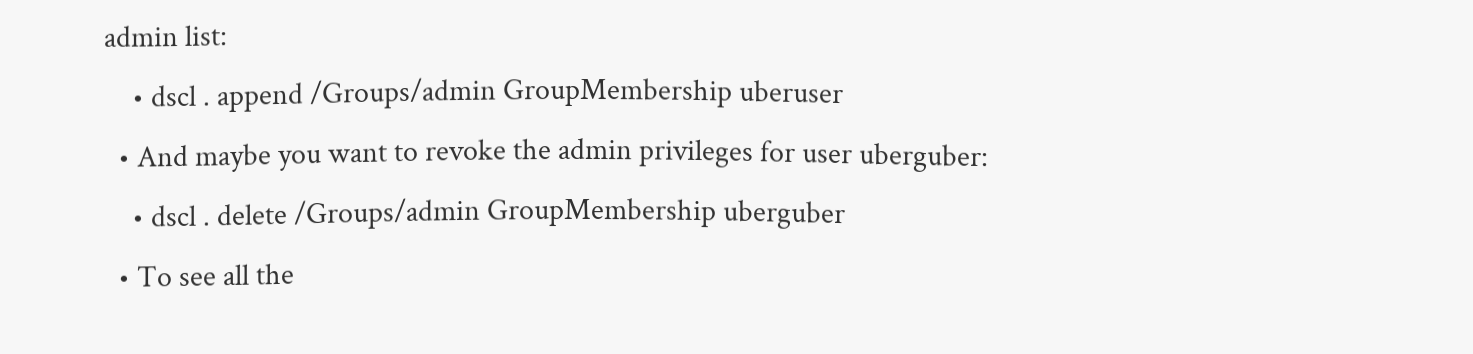admin list:
    • dscl . append /Groups/admin GroupMembership uberuser
  • And maybe you want to revoke the admin privileges for user uberguber:
    • dscl . delete /Groups/admin GroupMembership uberguber
  • To see all the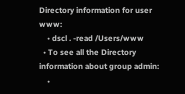Directory information for user www:
    • dscl . -read /Users/www
  • To see all the Directory information about group admin:
    •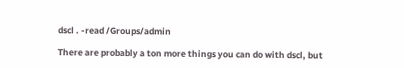dscl . -read /Groups/admin

There are probably a ton more things you can do with dscl, but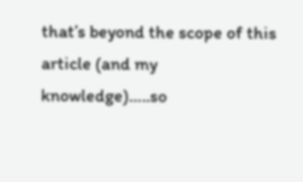that’s beyond the scope of this article (and my knowledge)…..so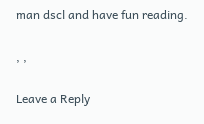man dscl and have fun reading.

, ,

Leave a Reply